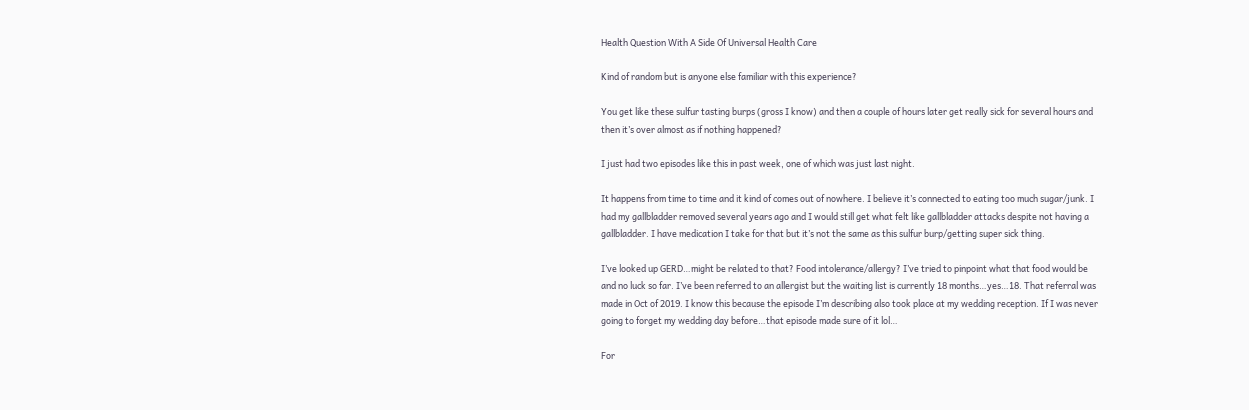Health Question With A Side Of Universal Health Care

Kind of random but is anyone else familiar with this experience?

You get like these sulfur tasting burps (gross I know) and then a couple of hours later get really sick for several hours and then it’s over almost as if nothing happened?

I just had two episodes like this in past week, one of which was just last night.

It happens from time to time and it kind of comes out of nowhere. I believe it’s connected to eating too much sugar/junk. I had my gallbladder removed several years ago and I would still get what felt like gallbladder attacks despite not having a gallbladder. I have medication I take for that but it’s not the same as this sulfur burp/getting super sick thing.

I’ve looked up GERD…might be related to that? Food intolerance/allergy? I’ve tried to pinpoint what that food would be and no luck so far. I’ve been referred to an allergist but the waiting list is currently 18 months…yes…18. That referral was made in Oct of 2019. I know this because the episode I’m describing also took place at my wedding reception. If I was never going to forget my wedding day before…that episode made sure of it lol…

For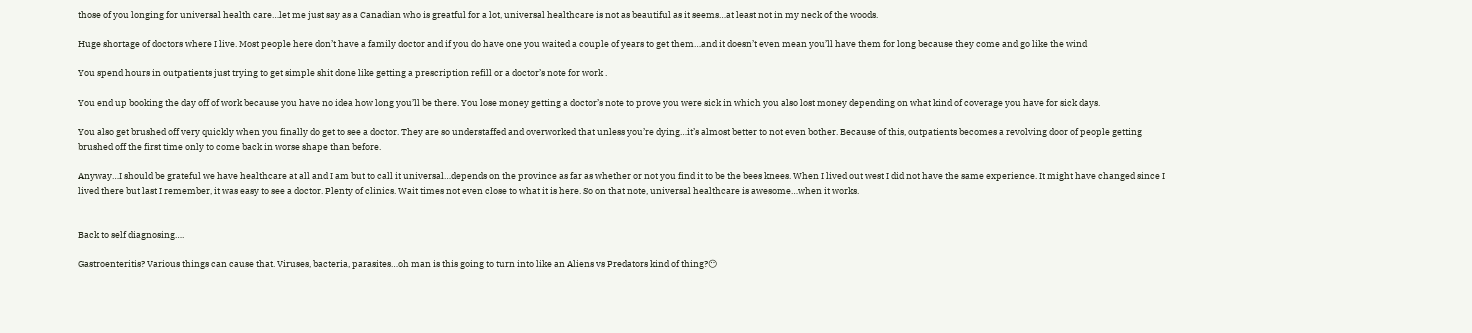those of you longing for universal health care…let me just say as a Canadian who is greatful for a lot, universal healthcare is not as beautiful as it seems…at least not in my neck of the woods.

Huge shortage of doctors where I live. Most people here don’t have a family doctor and if you do have one you waited a couple of years to get them…and it doesn’t even mean you’ll have them for long because they come and go like the wind

You spend hours in outpatients just trying to get simple shit done like getting a prescription refill or a doctor’s note for work .

You end up booking the day off of work because you have no idea how long you’ll be there. You lose money getting a doctor’s note to prove you were sick in which you also lost money depending on what kind of coverage you have for sick days.

You also get brushed off very quickly when you finally do get to see a doctor. They are so understaffed and overworked that unless you’re dying…it’s almost better to not even bother. Because of this, outpatients becomes a revolving door of people getting brushed off the first time only to come back in worse shape than before.

Anyway…I should be grateful we have healthcare at all and I am but to call it universal…depends on the province as far as whether or not you find it to be the bees knees. When I lived out west I did not have the same experience. It might have changed since I lived there but last I remember, it was easy to see a doctor. Plenty of clinics. Wait times not even close to what it is here. So on that note, universal healthcare is awesome…when it works.


Back to self diagnosing….

Gastroenteritis? Various things can cause that. Viruses, bacteria, parasites…oh man is this going to turn into like an Aliens vs Predators kind of thing?😶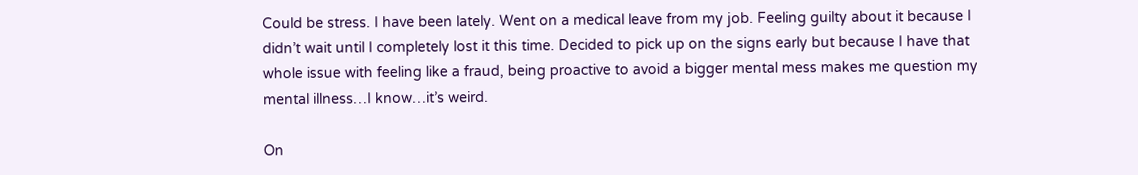Could be stress. I have been lately. Went on a medical leave from my job. Feeling guilty about it because I didn’t wait until I completely lost it this time. Decided to pick up on the signs early but because I have that whole issue with feeling like a fraud, being proactive to avoid a bigger mental mess makes me question my mental illness…I know…it’s weird.

On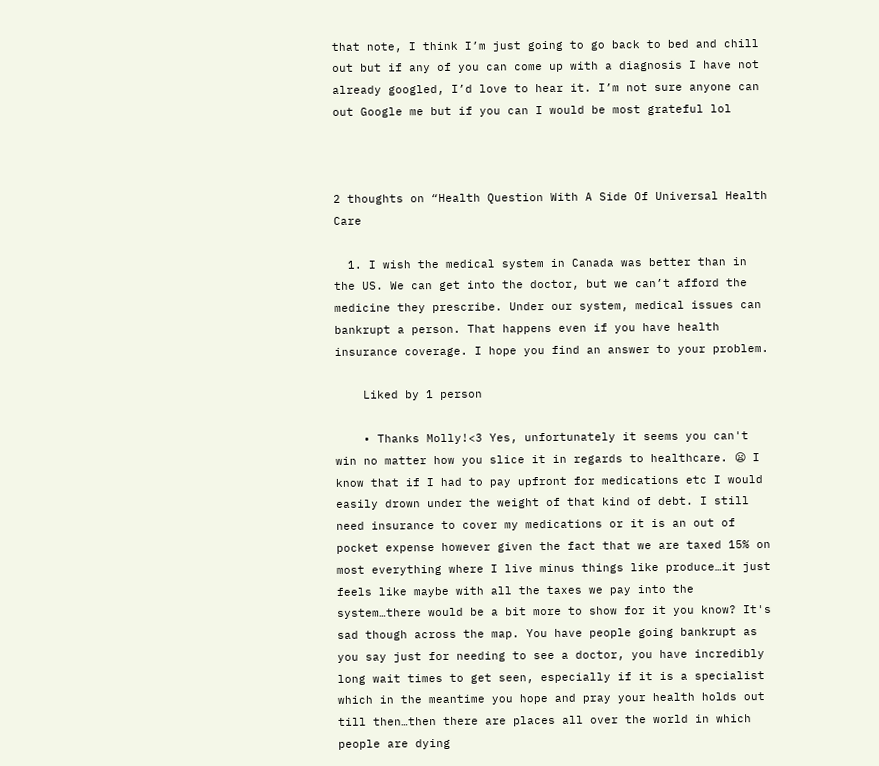that note, I think I’m just going to go back to bed and chill out but if any of you can come up with a diagnosis I have not already googled, I’d love to hear it. I’m not sure anyone can out Google me but if you can I would be most grateful lol



2 thoughts on “Health Question With A Side Of Universal Health Care

  1. I wish the medical system in Canada was better than in the US. We can get into the doctor, but we can’t afford the medicine they prescribe. Under our system, medical issues can bankrupt a person. That happens even if you have health insurance coverage. I hope you find an answer to your problem.

    Liked by 1 person

    • Thanks Molly!<3 Yes, unfortunately it seems you can't win no matter how you slice it in regards to healthcare. 😦 I know that if I had to pay upfront for medications etc I would easily drown under the weight of that kind of debt. I still need insurance to cover my medications or it is an out of pocket expense however given the fact that we are taxed 15% on most everything where I live minus things like produce…it just feels like maybe with all the taxes we pay into the system…there would be a bit more to show for it you know? It's sad though across the map. You have people going bankrupt as you say just for needing to see a doctor, you have incredibly long wait times to get seen, especially if it is a specialist which in the meantime you hope and pray your health holds out till then…then there are places all over the world in which people are dying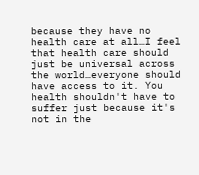because they have no health care at all…I feel that health care should just be universal across the world…everyone should have access to it. You health shouldn't have to suffer just because it's not in the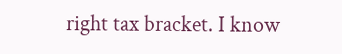right tax bracket. I know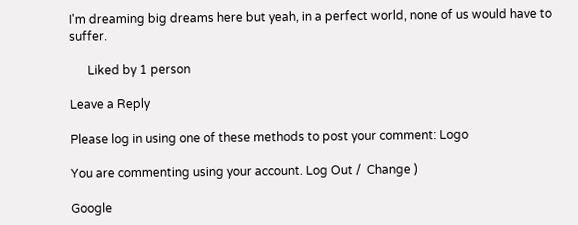I'm dreaming big dreams here but yeah, in a perfect world, none of us would have to suffer.

      Liked by 1 person

Leave a Reply

Please log in using one of these methods to post your comment: Logo

You are commenting using your account. Log Out /  Change )

Google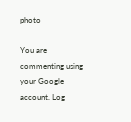photo

You are commenting using your Google account. Log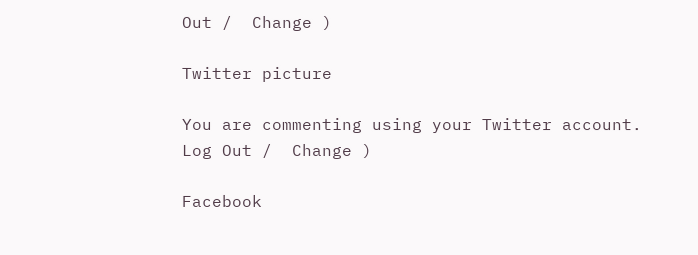Out /  Change )

Twitter picture

You are commenting using your Twitter account. Log Out /  Change )

Facebook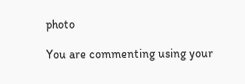photo

You are commenting using your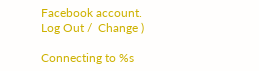Facebook account. Log Out /  Change )

Connecting to %s